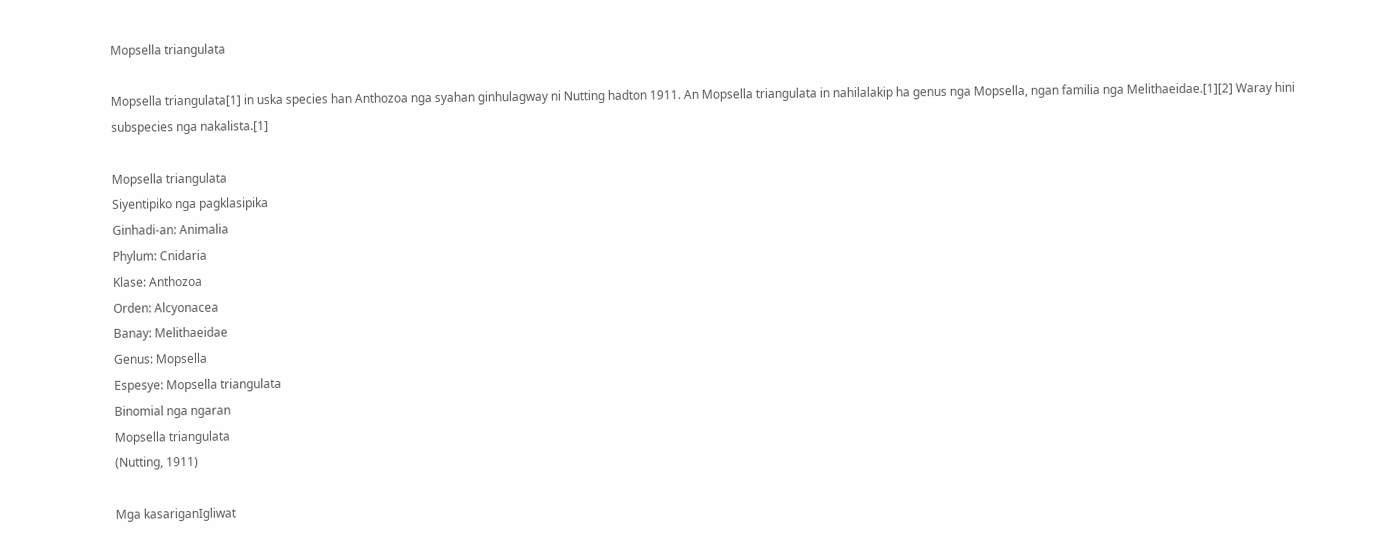Mopsella triangulata

Mopsella triangulata[1] in uska species han Anthozoa nga syahan ginhulagway ni Nutting hadton 1911. An Mopsella triangulata in nahilalakip ha genus nga Mopsella, ngan familia nga Melithaeidae.[1][2] Waray hini subspecies nga nakalista.[1]

Mopsella triangulata
Siyentipiko nga pagklasipika
Ginhadi-an: Animalia
Phylum: Cnidaria
Klase: Anthozoa
Orden: Alcyonacea
Banay: Melithaeidae
Genus: Mopsella
Espesye: Mopsella triangulata
Binomial nga ngaran
Mopsella triangulata
(Nutting, 1911)

Mga kasariganIgliwat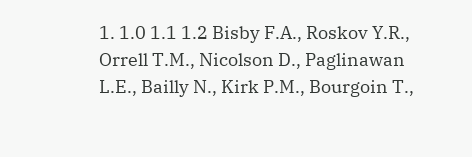1. 1.0 1.1 1.2 Bisby F.A., Roskov Y.R., Orrell T.M., Nicolson D., Paglinawan L.E., Bailly N., Kirk P.M., Bourgoin T.,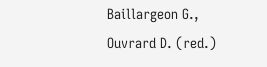Baillargeon G., Ouvrard D. (red.)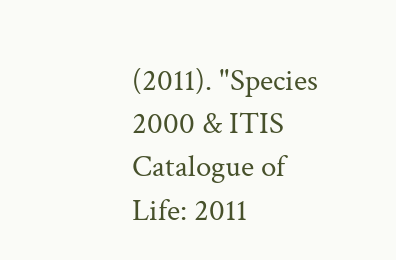(2011). "Species 2000 & ITIS Catalogue of Life: 2011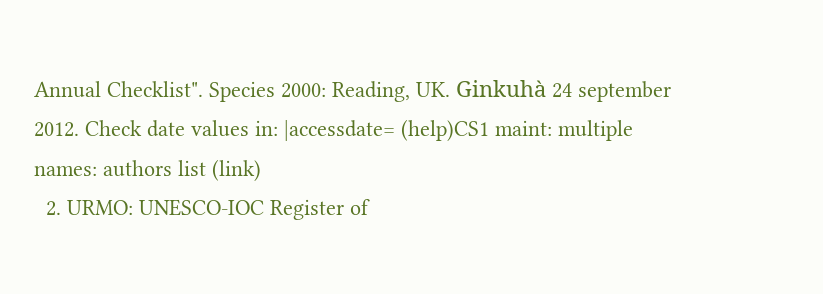Annual Checklist". Species 2000: Reading, UK. Ginkuhà 24 september 2012. Check date values in: |accessdate= (help)CS1 maint: multiple names: authors list (link)
  2. URMO: UNESCO-IOC Register of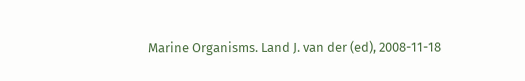Marine Organisms. Land J. van der (ed), 2008-11-18